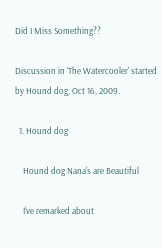Did I Miss Something??

Discussion in 'The Watercooler' started by Hound dog, Oct 16, 2009.

  1. Hound dog

    Hound dog Nana's are Beautiful

    I've remarked about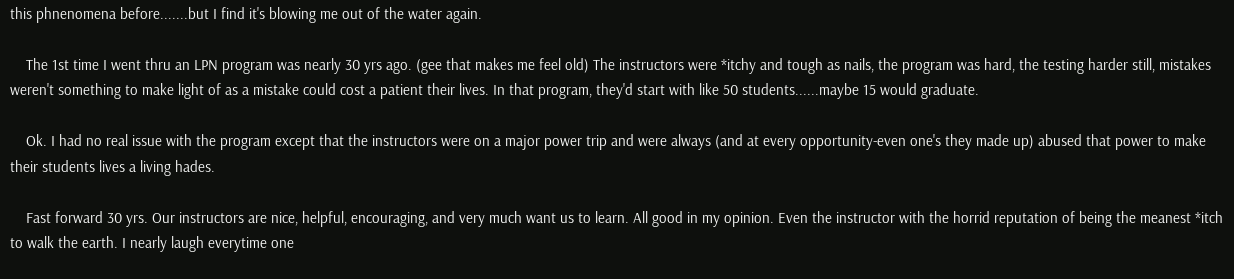this phnenomena before.......but I find it's blowing me out of the water again.

    The 1st time I went thru an LPN program was nearly 30 yrs ago. (gee that makes me feel old) The instructors were *itchy and tough as nails, the program was hard, the testing harder still, mistakes weren't something to make light of as a mistake could cost a patient their lives. In that program, they'd start with like 50 students......maybe 15 would graduate.

    Ok. I had no real issue with the program except that the instructors were on a major power trip and were always (and at every opportunity-even one's they made up) abused that power to make their students lives a living hades.

    Fast forward 30 yrs. Our instructors are nice, helpful, encouraging, and very much want us to learn. All good in my opinion. Even the instructor with the horrid reputation of being the meanest *itch to walk the earth. I nearly laugh everytime one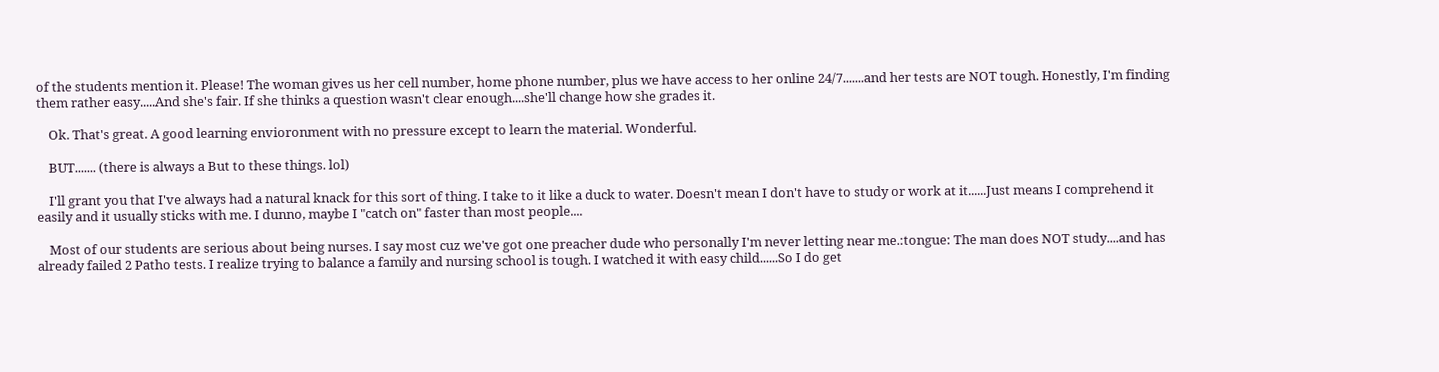of the students mention it. Please! The woman gives us her cell number, home phone number, plus we have access to her online 24/7.......and her tests are NOT tough. Honestly, I'm finding them rather easy.....And she's fair. If she thinks a question wasn't clear enough....she'll change how she grades it.

    Ok. That's great. A good learning envioronment with no pressure except to learn the material. Wonderful.

    BUT....... (there is always a But to these things. lol)

    I'll grant you that I've always had a natural knack for this sort of thing. I take to it like a duck to water. Doesn't mean I don't have to study or work at it......Just means I comprehend it easily and it usually sticks with me. I dunno, maybe I "catch on" faster than most people....

    Most of our students are serious about being nurses. I say most cuz we've got one preacher dude who personally I'm never letting near me.:tongue: The man does NOT study....and has already failed 2 Patho tests. I realize trying to balance a family and nursing school is tough. I watched it with easy child......So I do get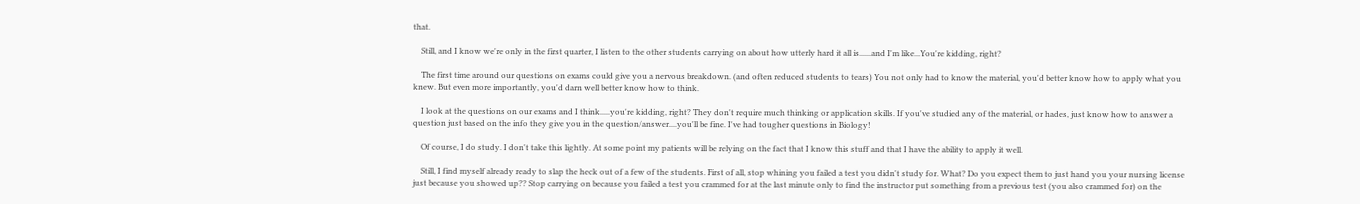that.

    Still, and I know we're only in the first quarter, I listen to the other students carrying on about how utterly hard it all is......and I'm like...You're kidding, right?

    The first time around our questions on exams could give you a nervous breakdown. (and often reduced students to tears) You not only had to know the material, you'd better know how to apply what you knew. But even more importantly, you'd darn well better know how to think.

    I look at the questions on our exams and I think.....you're kidding, right? They don't require much thinking or application skills. If you've studied any of the material, or hades, just know how to answer a question just based on the info they give you in the question/answer....you'll be fine. I've had tougher questions in Biology!

    Of course, I do study. I don't take this lightly. At some point my patients will be relying on the fact that I know this stuff and that I have the ability to apply it well.

    Still, I find myself already ready to slap the heck out of a few of the students. First of all, stop whining you failed a test you didn't study for. What? Do you expect them to just hand you your nursing license just because you showed up?? Stop carrying on because you failed a test you crammed for at the last minute only to find the instructor put something from a previous test (you also crammed for) on the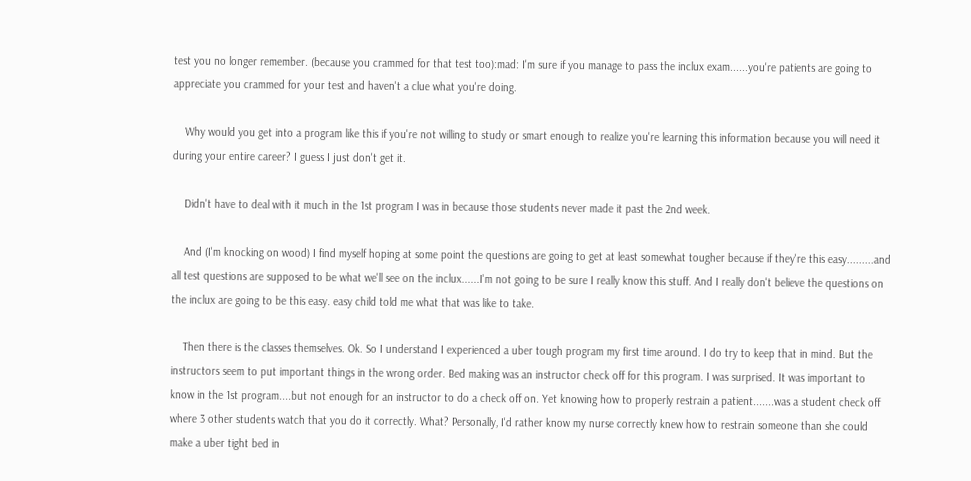test you no longer remember. (because you crammed for that test too):mad: I'm sure if you manage to pass the inclux exam......you're patients are going to appreciate you crammed for your test and haven't a clue what you're doing.

    Why would you get into a program like this if you're not willing to study or smart enough to realize you're learning this information because you will need it during your entire career? I guess I just don't get it.

    Didn't have to deal with it much in the 1st program I was in because those students never made it past the 2nd week.

    And (I'm knocking on wood) I find myself hoping at some point the questions are going to get at least somewhat tougher because if they're this easy.........and all test questions are supposed to be what we'll see on the inclux......I'm not going to be sure I really know this stuff. And I really don't believe the questions on the inclux are going to be this easy. easy child told me what that was like to take.

    Then there is the classes themselves. Ok. So I understand I experienced a uber tough program my first time around. I do try to keep that in mind. But the instructors seem to put important things in the wrong order. Bed making was an instructor check off for this program. I was surprised. It was important to know in the 1st program....but not enough for an instructor to do a check off on. Yet knowing how to properly restrain a patient.......was a student check off where 3 other students watch that you do it correctly. What? Personally, I'd rather know my nurse correctly knew how to restrain someone than she could make a uber tight bed in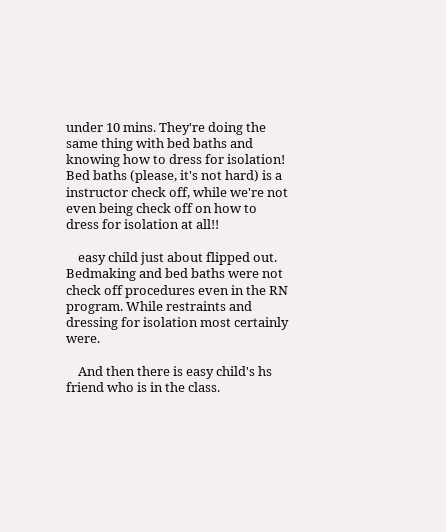under 10 mins. They're doing the same thing with bed baths and knowing how to dress for isolation! Bed baths (please, it's not hard) is a instructor check off, while we're not even being check off on how to dress for isolation at all!!

    easy child just about flipped out. Bedmaking and bed baths were not check off procedures even in the RN program. While restraints and dressing for isolation most certainly were.

    And then there is easy child's hs friend who is in the class.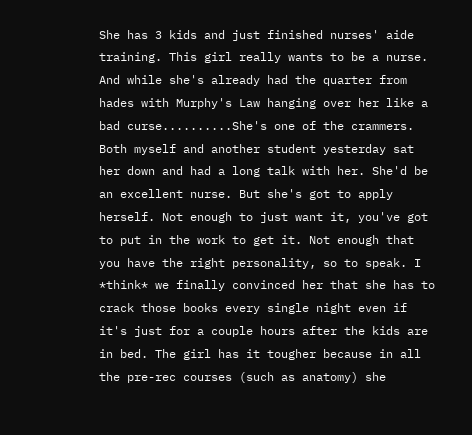She has 3 kids and just finished nurses' aide training. This girl really wants to be a nurse. And while she's already had the quarter from hades with Murphy's Law hanging over her like a bad curse..........She's one of the crammers. Both myself and another student yesterday sat her down and had a long talk with her. She'd be an excellent nurse. But she's got to apply herself. Not enough to just want it, you've got to put in the work to get it. Not enough that you have the right personality, so to speak. I *think* we finally convinced her that she has to crack those books every single night even if it's just for a couple hours after the kids are in bed. The girl has it tougher because in all the pre-rec courses (such as anatomy) she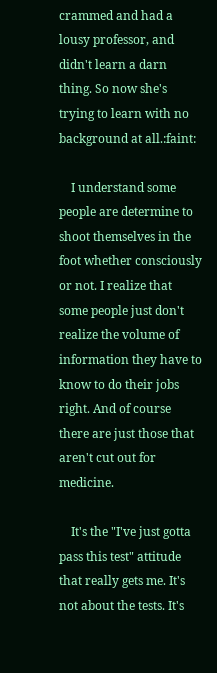crammed and had a lousy professor, and didn't learn a darn thing. So now she's trying to learn with no background at all.:faint:

    I understand some people are determine to shoot themselves in the foot whether consciously or not. I realize that some people just don't realize the volume of information they have to know to do their jobs right. And of course there are just those that aren't cut out for medicine.

    It's the "I've just gotta pass this test" attitude that really gets me. It's not about the tests. It's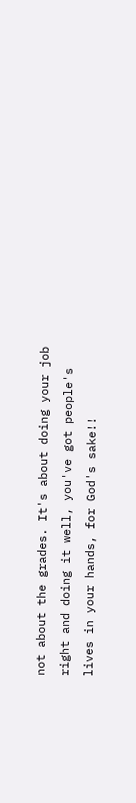not about the grades. It's about doing your job right and doing it well, you've got people's lives in your hands, for God's sake!!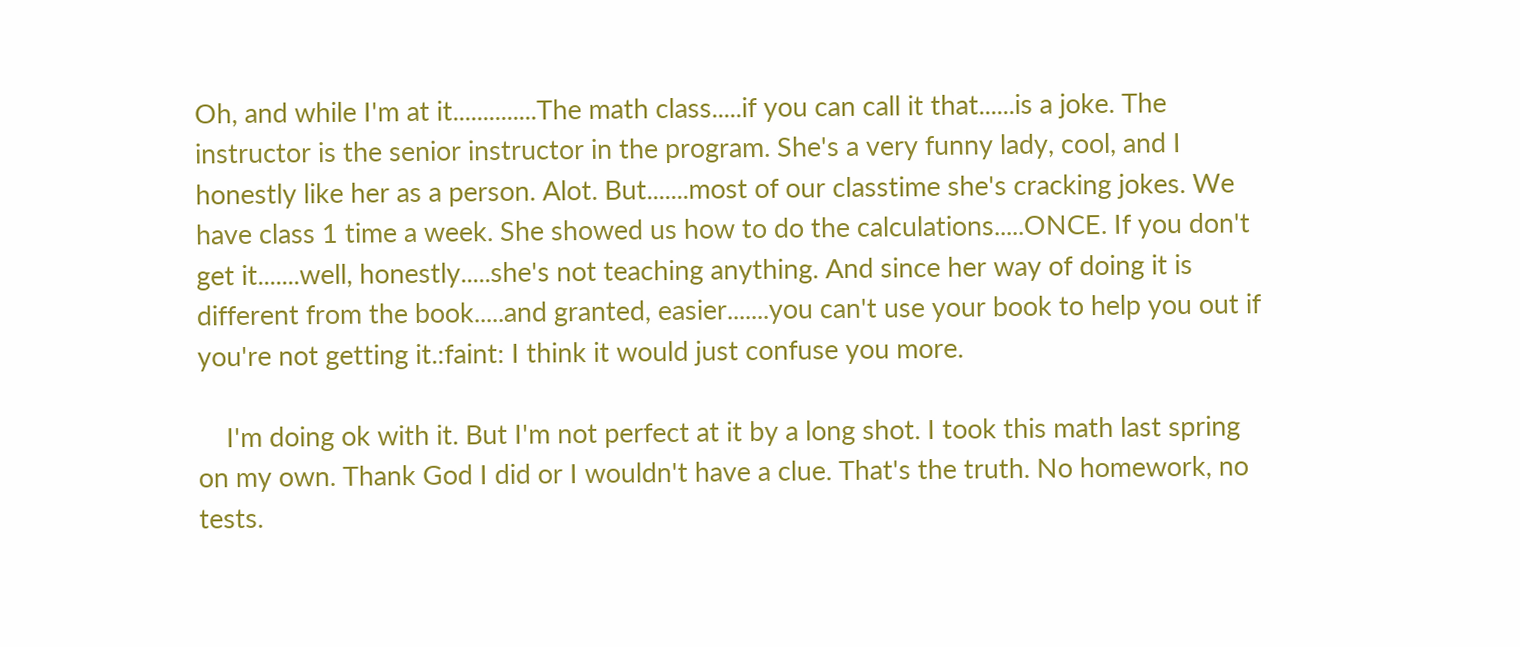Oh, and while I'm at it..............The math class.....if you can call it that......is a joke. The instructor is the senior instructor in the program. She's a very funny lady, cool, and I honestly like her as a person. Alot. But.......most of our classtime she's cracking jokes. We have class 1 time a week. She showed us how to do the calculations.....ONCE. If you don't get it.......well, honestly.....she's not teaching anything. And since her way of doing it is different from the book.....and granted, easier.......you can't use your book to help you out if you're not getting it.:faint: I think it would just confuse you more.

    I'm doing ok with it. But I'm not perfect at it by a long shot. I took this math last spring on my own. Thank God I did or I wouldn't have a clue. That's the truth. No homework, no tests.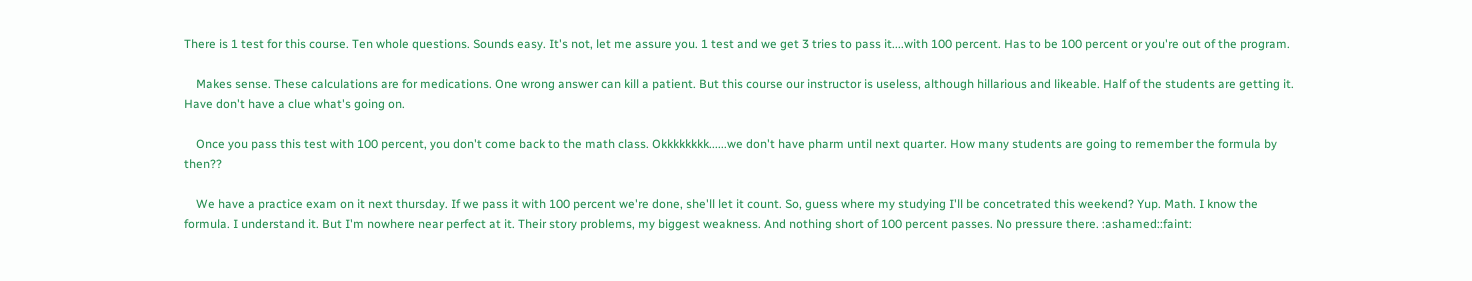There is 1 test for this course. Ten whole questions. Sounds easy. It's not, let me assure you. 1 test and we get 3 tries to pass it....with 100 percent. Has to be 100 percent or you're out of the program.

    Makes sense. These calculations are for medications. One wrong answer can kill a patient. But this course our instructor is useless, although hillarious and likeable. Half of the students are getting it. Have don't have a clue what's going on.

    Once you pass this test with 100 percent, you don't come back to the math class. Okkkkkkkk......we don't have pharm until next quarter. How many students are going to remember the formula by then??

    We have a practice exam on it next thursday. If we pass it with 100 percent we're done, she'll let it count. So, guess where my studying I'll be concetrated this weekend? Yup. Math. I know the formula. I understand it. But I'm nowhere near perfect at it. Their story problems, my biggest weakness. And nothing short of 100 percent passes. No pressure there. :ashamed::faint: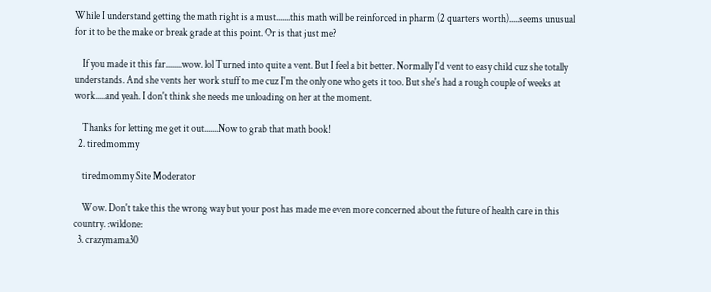While I understand getting the math right is a must.......this math will be reinforced in pharm (2 quarters worth).....seems unusual for it to be the make or break grade at this point. Or is that just me?

    If you made it this far........wow. lol Turned into quite a vent. But I feel a bit better. Normally I'd vent to easy child cuz she totally understands. And she vents her work stuff to me cuz I'm the only one who gets it too. But she's had a rough couple of weeks at work.....and yeah. I don't think she needs me unloading on her at the moment.

    Thanks for letting me get it out.......Now to grab that math book!
  2. tiredmommy

    tiredmommy Site Moderator

    Wow. Don't take this the wrong way but your post has made me even more concerned about the future of health care in this country. :wildone:
  3. crazymama30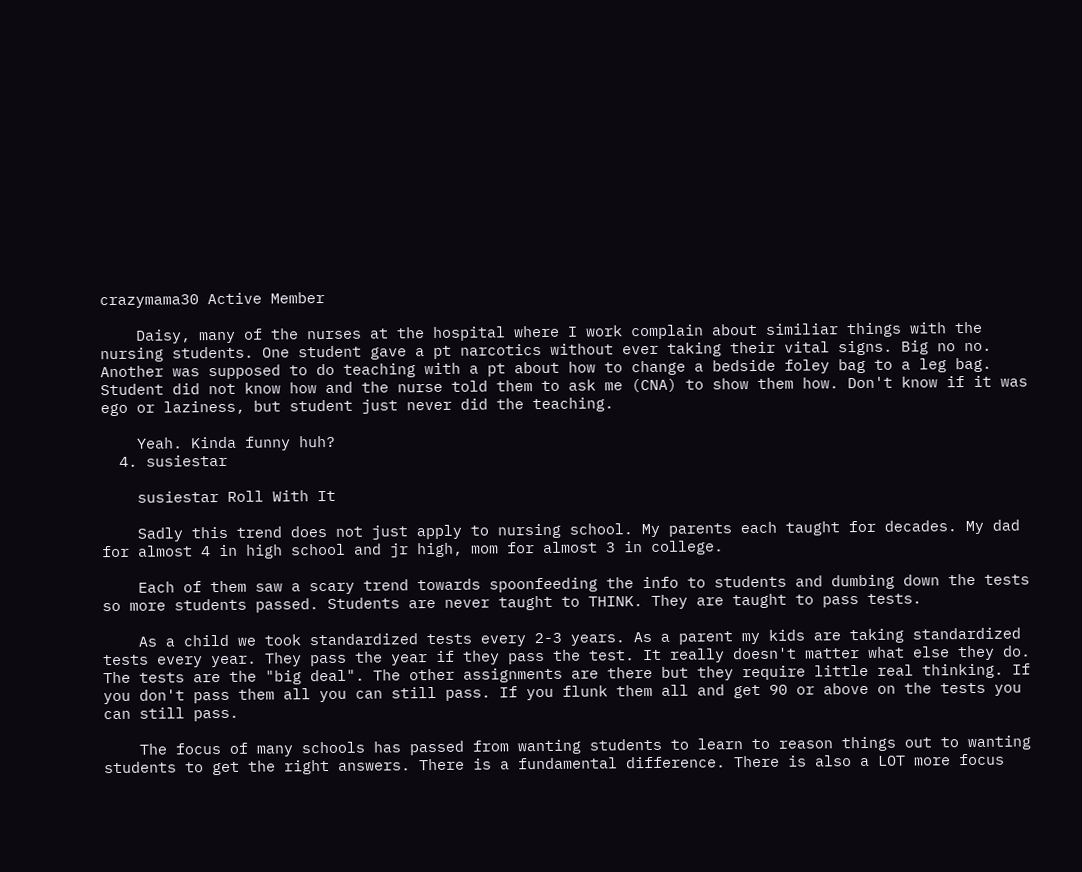crazymama30 Active Member

    Daisy, many of the nurses at the hospital where I work complain about similiar things with the nursing students. One student gave a pt narcotics without ever taking their vital signs. Big no no. Another was supposed to do teaching with a pt about how to change a bedside foley bag to a leg bag. Student did not know how and the nurse told them to ask me (CNA) to show them how. Don't know if it was ego or laziness, but student just never did the teaching.

    Yeah. Kinda funny huh?
  4. susiestar

    susiestar Roll With It

    Sadly this trend does not just apply to nursing school. My parents each taught for decades. My dad for almost 4 in high school and jr high, mom for almost 3 in college.

    Each of them saw a scary trend towards spoonfeeding the info to students and dumbing down the tests so more students passed. Students are never taught to THINK. They are taught to pass tests.

    As a child we took standardized tests every 2-3 years. As a parent my kids are taking standardized tests every year. They pass the year if they pass the test. It really doesn't matter what else they do. The tests are the "big deal". The other assignments are there but they require little real thinking. If you don't pass them all you can still pass. If you flunk them all and get 90 or above on the tests you can still pass.

    The focus of many schools has passed from wanting students to learn to reason things out to wanting students to get the right answers. There is a fundamental difference. There is also a LOT more focus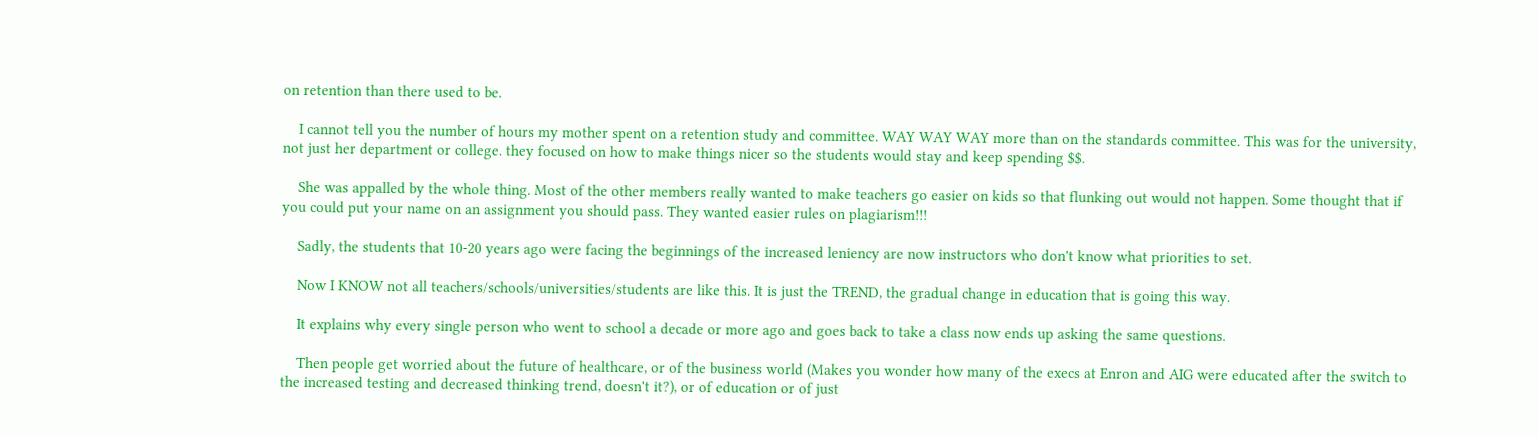on retention than there used to be.

    I cannot tell you the number of hours my mother spent on a retention study and committee. WAY WAY WAY more than on the standards committee. This was for the university, not just her department or college. they focused on how to make things nicer so the students would stay and keep spending $$.

    She was appalled by the whole thing. Most of the other members really wanted to make teachers go easier on kids so that flunking out would not happen. Some thought that if you could put your name on an assignment you should pass. They wanted easier rules on plagiarism!!!

    Sadly, the students that 10-20 years ago were facing the beginnings of the increased leniency are now instructors who don't know what priorities to set.

    Now I KNOW not all teachers/schools/universities/students are like this. It is just the TREND, the gradual change in education that is going this way.

    It explains why every single person who went to school a decade or more ago and goes back to take a class now ends up asking the same questions.

    Then people get worried about the future of healthcare, or of the business world (Makes you wonder how many of the execs at Enron and AIG were educated after the switch to the increased testing and decreased thinking trend, doesn't it?), or of education or of just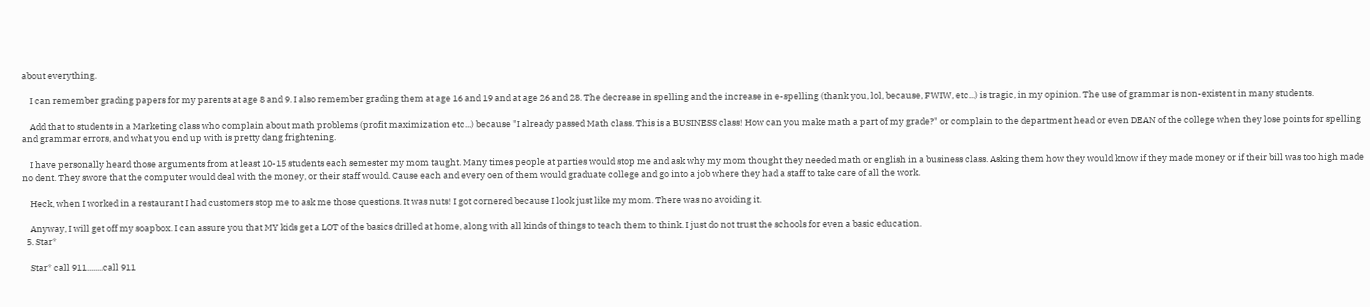about everything.

    I can remember grading papers for my parents at age 8 and 9. I also remember grading them at age 16 and 19 and at age 26 and 28. The decrease in spelling and the increase in e-spelling (thank you, lol, because, FWIW, etc...) is tragic, in my opinion. The use of grammar is non-existent in many students.

    Add that to students in a Marketing class who complain about math problems (profit maximization etc...) because "I already passed Math class. This is a BUSINESS class! How can you make math a part of my grade?" or complain to the department head or even DEAN of the college when they lose points for spelling and grammar errors, and what you end up with is pretty dang frightening.

    I have personally heard those arguments from at least 10-15 students each semester my mom taught. Many times people at parties would stop me and ask why my mom thought they needed math or english in a business class. Asking them how they would know if they made money or if their bill was too high made no dent. They swore that the computer would deal with the money, or their staff would. Cause each and every oen of them would graduate college and go into a job where they had a staff to take care of all the work.

    Heck, when I worked in a restaurant I had customers stop me to ask me those questions. It was nuts! I got cornered because I look just like my mom. There was no avoiding it.

    Anyway, I will get off my soapbox. I can assure you that MY kids get a LOT of the basics drilled at home, along with all kinds of things to teach them to think. I just do not trust the schools for even a basic education.
  5. Star*

    Star* call 911........call 911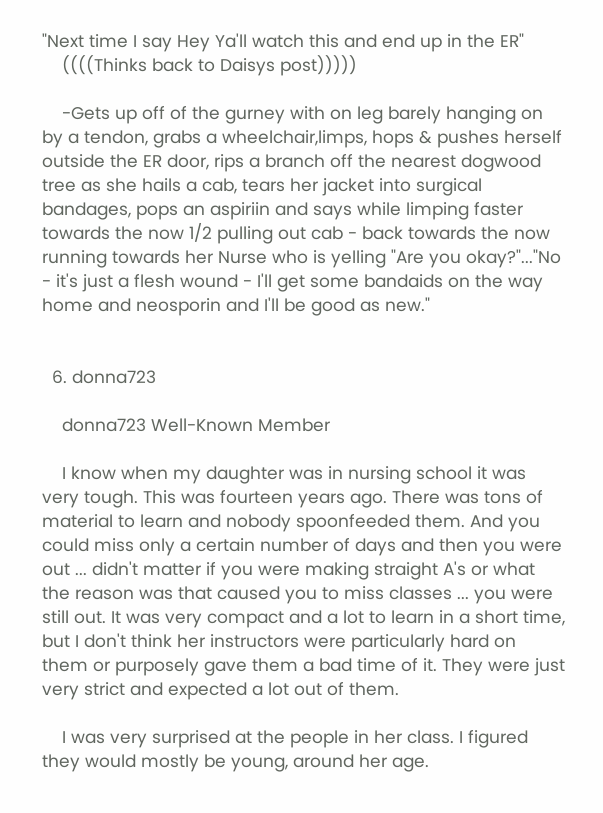"Next time I say Hey Ya'll watch this and end up in the ER"
    ((((Thinks back to Daisys post)))))

    -Gets up off of the gurney with on leg barely hanging on by a tendon, grabs a wheelchair,limps, hops & pushes herself outside the ER door, rips a branch off the nearest dogwood tree as she hails a cab, tears her jacket into surgical bandages, pops an aspiriin and says while limping faster towards the now 1/2 pulling out cab - back towards the now running towards her Nurse who is yelling "Are you okay?"..."No - it's just a flesh wound - I'll get some bandaids on the way home and neosporin and I'll be good as new."


  6. donna723

    donna723 Well-Known Member

    I know when my daughter was in nursing school it was very tough. This was fourteen years ago. There was tons of material to learn and nobody spoonfeeded them. And you could miss only a certain number of days and then you were out ... didn't matter if you were making straight A's or what the reason was that caused you to miss classes ... you were still out. It was very compact and a lot to learn in a short time, but I don't think her instructors were particularly hard on them or purposely gave them a bad time of it. They were just very strict and expected a lot out of them.

    I was very surprised at the people in her class. I figured they would mostly be young, around her age.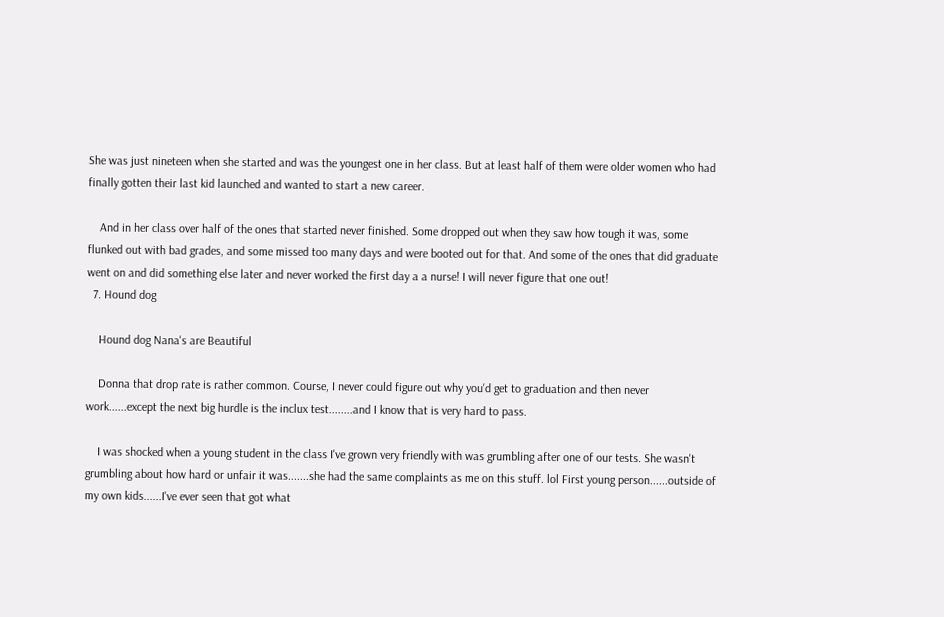She was just nineteen when she started and was the youngest one in her class. But at least half of them were older women who had finally gotten their last kid launched and wanted to start a new career.

    And in her class over half of the ones that started never finished. Some dropped out when they saw how tough it was, some flunked out with bad grades, and some missed too many days and were booted out for that. And some of the ones that did graduate went on and did something else later and never worked the first day a a nurse! I will never figure that one out!
  7. Hound dog

    Hound dog Nana's are Beautiful

    Donna that drop rate is rather common. Course, I never could figure out why you'd get to graduation and then never work......except the next big hurdle is the inclux test........and I know that is very hard to pass.

    I was shocked when a young student in the class I've grown very friendly with was grumbling after one of our tests. She wasn't grumbling about how hard or unfair it was.......she had the same complaints as me on this stuff. lol First young person......outside of my own kids......I've ever seen that got what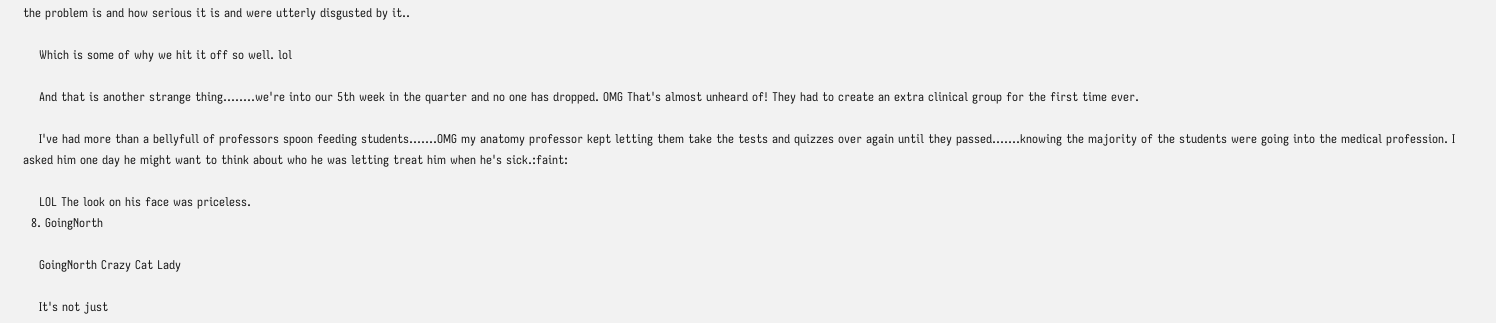the problem is and how serious it is and were utterly disgusted by it..

    Which is some of why we hit it off so well. lol

    And that is another strange thing........we're into our 5th week in the quarter and no one has dropped. OMG That's almost unheard of! They had to create an extra clinical group for the first time ever.

    I've had more than a bellyfull of professors spoon feeding students.......OMG my anatomy professor kept letting them take the tests and quizzes over again until they passed.......knowing the majority of the students were going into the medical profession. I asked him one day he might want to think about who he was letting treat him when he's sick.:faint:

    LOL The look on his face was priceless.
  8. GoingNorth

    GoingNorth Crazy Cat Lady

    It's not just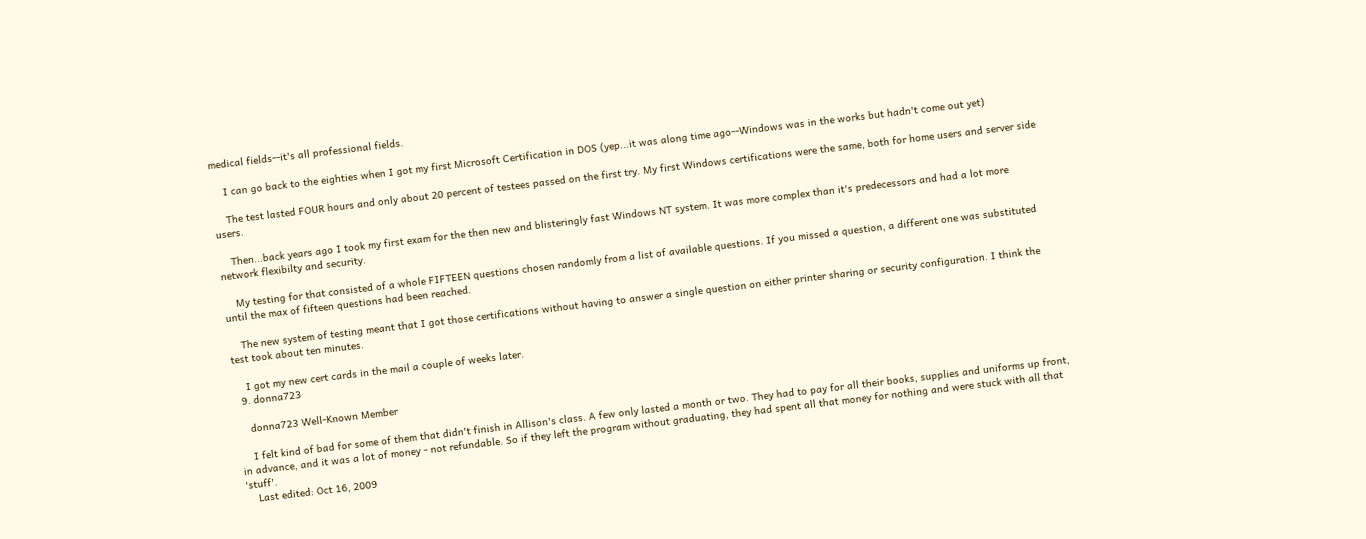medical fields--it's all professional fields.

    I can go back to the eighties when I got my first Microsoft Certification in DOS (yep...it was along time ago--Windows was in the works but hadn't come out yet)

    The test lasted FOUR hours and only about 20 percent of testees passed on the first try. My first Windows certifications were the same, both for home users and server side users.

    Then...back years ago I took my first exam for the then new and blisteringly fast Windows NT system. It was more complex than it's predecessors and had a lot more network flexibilty and security.

    My testing for that consisted of a whole FIFTEEN questions chosen randomly from a list of available questions. If you missed a question, a different one was substituted until the max of fifteen questions had been reached.

    The new system of testing meant that I got those certifications without having to answer a single question on either printer sharing or security configuration. I think the test took about ten minutes.

    I got my new cert cards in the mail a couple of weeks later.
  9. donna723

    donna723 Well-Known Member

    I felt kind of bad for some of them that didn't finish in Allison's class. A few only lasted a month or two. They had to pay for all their books, supplies and uniforms up front, in advance, and it was a lot of money - not refundable. So if they left the program without graduating, they had spent all that money for nothing and were stuck with all that 'stuff'.
    Last edited: Oct 16, 2009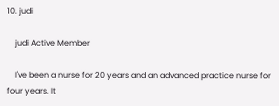10. judi

    judi Active Member

    I've been a nurse for 20 years and an advanced practice nurse for four years. It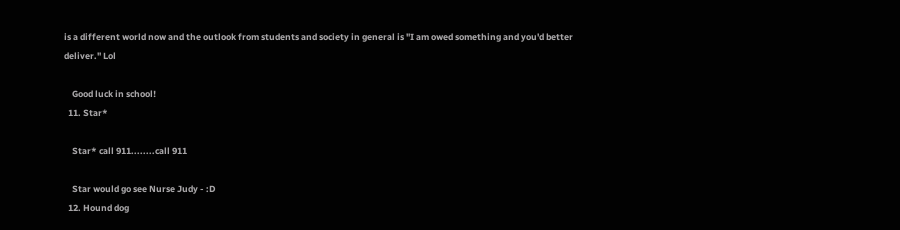is a different world now and the outlook from students and society in general is "I am owed something and you'd better deliver." Lol

    Good luck in school!
  11. Star*

    Star* call 911........call 911

    Star would go see Nurse Judy - :D
  12. Hound dog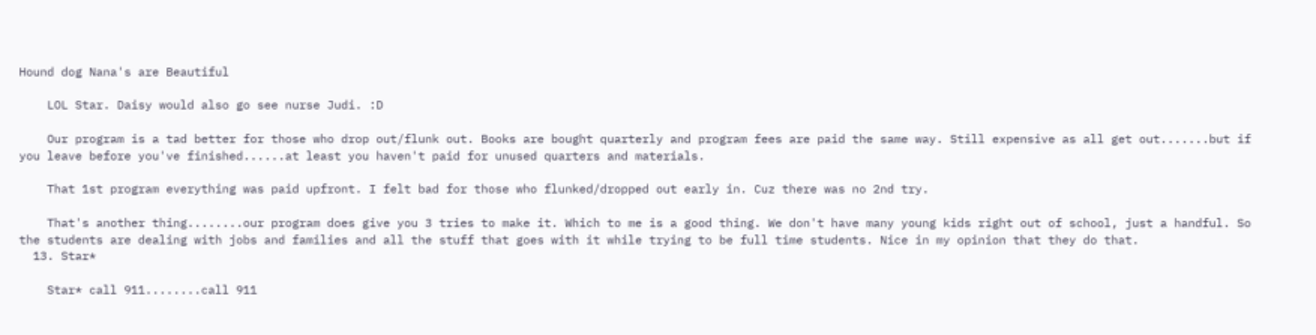Hound dog Nana's are Beautiful

    LOL Star. Daisy would also go see nurse Judi. :D

    Our program is a tad better for those who drop out/flunk out. Books are bought quarterly and program fees are paid the same way. Still expensive as all get out.......but if you leave before you've finished......at least you haven't paid for unused quarters and materials.

    That 1st program everything was paid upfront. I felt bad for those who flunked/dropped out early in. Cuz there was no 2nd try.

    That's another thing........our program does give you 3 tries to make it. Which to me is a good thing. We don't have many young kids right out of school, just a handful. So the students are dealing with jobs and families and all the stuff that goes with it while trying to be full time students. Nice in my opinion that they do that.
  13. Star*

    Star* call 911........call 911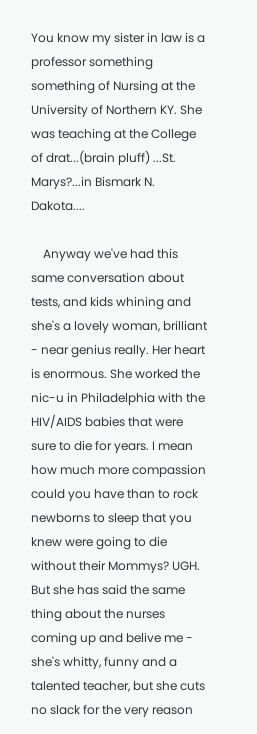You know my sister in law is a professor something something of Nursing at the University of Northern KY. She was teaching at the College of drat...(brain pluff) ...St. Marys?...in Bismark N. Dakota....

    Anyway we've had this same conversation about tests, and kids whining and she's a lovely woman, brilliant - near genius really. Her heart is enormous. She worked the nic-u in Philadelphia with the HIV/AIDS babies that were sure to die for years. I mean how much more compassion could you have than to rock newborns to sleep that you knew were going to die without their Mommys? UGH. But she has said the same thing about the nurses coming up and belive me - she's whitty, funny and a talented teacher, but she cuts no slack for the very reason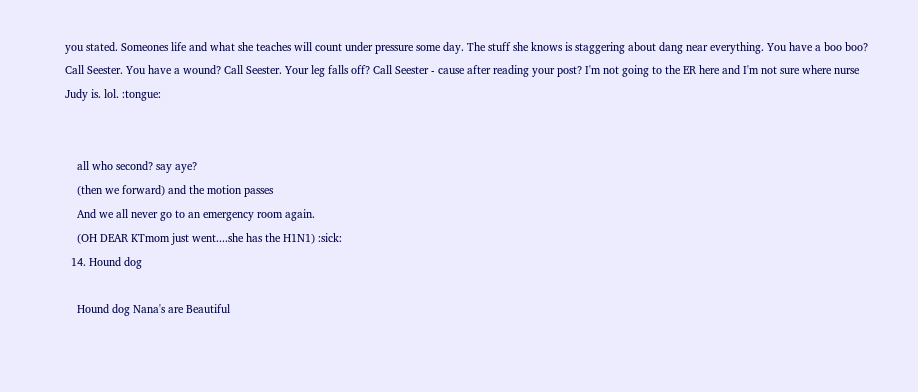you stated. Someones life and what she teaches will count under pressure some day. The stuff she knows is staggering about dang near everything. You have a boo boo? Call Seester. You have a wound? Call Seester. Your leg falls off? Call Seester - cause after reading your post? I'm not going to the ER here and I'm not sure where nurse Judy is. lol. :tongue:


    all who second? say aye?
    (then we forward) and the motion passes
    And we all never go to an emergency room again.
    (OH DEAR KTmom just went....she has the H1N1) :sick:
  14. Hound dog

    Hound dog Nana's are Beautiful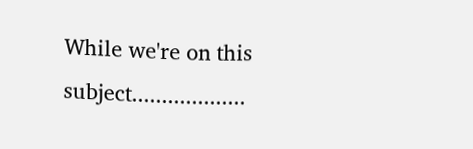While we're on this subject...................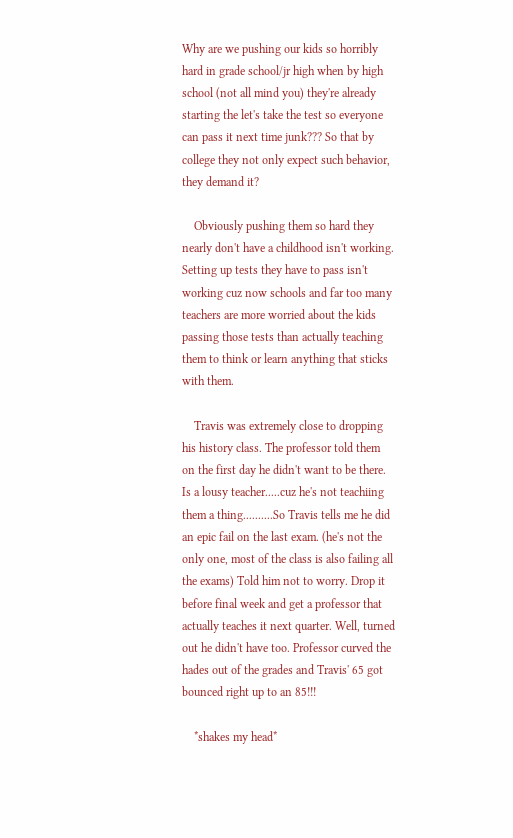Why are we pushing our kids so horribly hard in grade school/jr high when by high school (not all mind you) they're already starting the let's take the test so everyone can pass it next time junk??? So that by college they not only expect such behavior, they demand it?

    Obviously pushing them so hard they nearly don't have a childhood isn't working. Setting up tests they have to pass isn't working cuz now schools and far too many teachers are more worried about the kids passing those tests than actually teaching them to think or learn anything that sticks with them.

    Travis was extremely close to dropping his history class. The professor told them on the first day he didn't want to be there. Is a lousy teacher.....cuz he's not teachiing them a thing..........So Travis tells me he did an epic fail on the last exam. (he's not the only one, most of the class is also failing all the exams) Told him not to worry. Drop it before final week and get a professor that actually teaches it next quarter. Well, turned out he didn't have too. Professor curved the hades out of the grades and Travis' 65 got bounced right up to an 85!!!

    *shakes my head*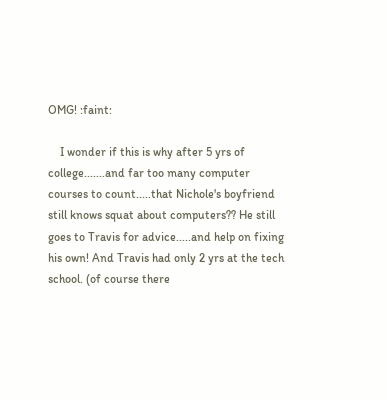OMG! :faint:

    I wonder if this is why after 5 yrs of college.......and far too many computer courses to count.....that Nichole's boyfriend still knows squat about computers?? He still goes to Travis for advice.....and help on fixing his own! And Travis had only 2 yrs at the tech school. (of course there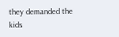they demanded the kids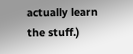actually learn the stuff.)